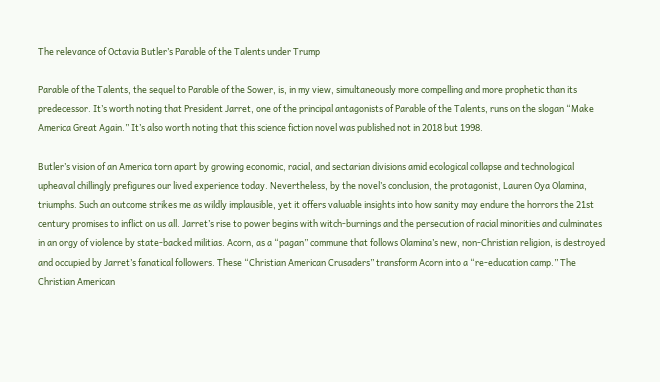The relevance of Octavia Butler’s Parable of the Talents under Trump

Parable of the Talents, the sequel to Parable of the Sower, is, in my view, simultaneously more compelling and more prophetic than its predecessor. It’s worth noting that President Jarret, one of the principal antagonists of Parable of the Talents, runs on the slogan “Make America Great Again.” It’s also worth noting that this science fiction novel was published not in 2018 but 1998.

Butler’s vision of an America torn apart by growing economic, racial, and sectarian divisions amid ecological collapse and technological upheaval chillingly prefigures our lived experience today. Nevertheless, by the novel’s conclusion, the protagonist, Lauren Oya Olamina, triumphs. Such an outcome strikes me as wildly implausible, yet it offers valuable insights into how sanity may endure the horrors the 21st century promises to inflict on us all. Jarret’s rise to power begins with witch-burnings and the persecution of racial minorities and culminates in an orgy of violence by state-backed militias. Acorn, as a “pagan” commune that follows Olamina’s new, non-Christian religion, is destroyed and occupied by Jarret’s fanatical followers. These “Christian American Crusaders” transform Acorn into a “re-education camp.” The Christian American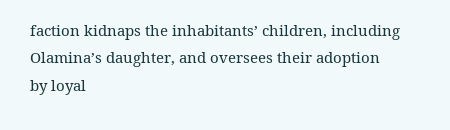faction kidnaps the inhabitants’ children, including Olamina’s daughter, and oversees their adoption by loyal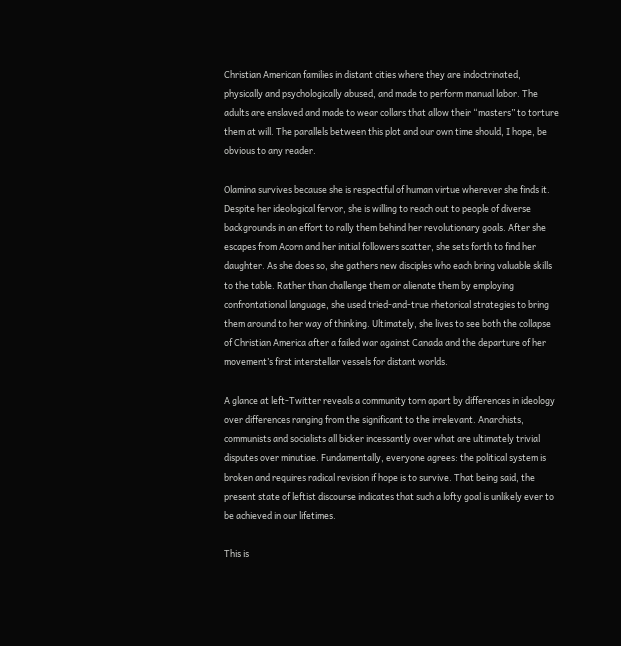Christian American families in distant cities where they are indoctrinated, physically and psychologically abused, and made to perform manual labor. The adults are enslaved and made to wear collars that allow their “masters” to torture them at will. The parallels between this plot and our own time should, I hope, be obvious to any reader.

Olamina survives because she is respectful of human virtue wherever she finds it. Despite her ideological fervor, she is willing to reach out to people of diverse backgrounds in an effort to rally them behind her revolutionary goals. After she escapes from Acorn and her initial followers scatter, she sets forth to find her daughter. As she does so, she gathers new disciples who each bring valuable skills to the table. Rather than challenge them or alienate them by employing confrontational language, she used tried-and-true rhetorical strategies to bring them around to her way of thinking. Ultimately, she lives to see both the collapse of Christian America after a failed war against Canada and the departure of her movement’s first interstellar vessels for distant worlds.

A glance at left-Twitter reveals a community torn apart by differences in ideology over differences ranging from the significant to the irrelevant. Anarchists, communists and socialists all bicker incessantly over what are ultimately trivial disputes over minutiae. Fundamentally, everyone agrees: the political system is broken and requires radical revision if hope is to survive. That being said, the present state of leftist discourse indicates that such a lofty goal is unlikely ever to be achieved in our lifetimes.

This is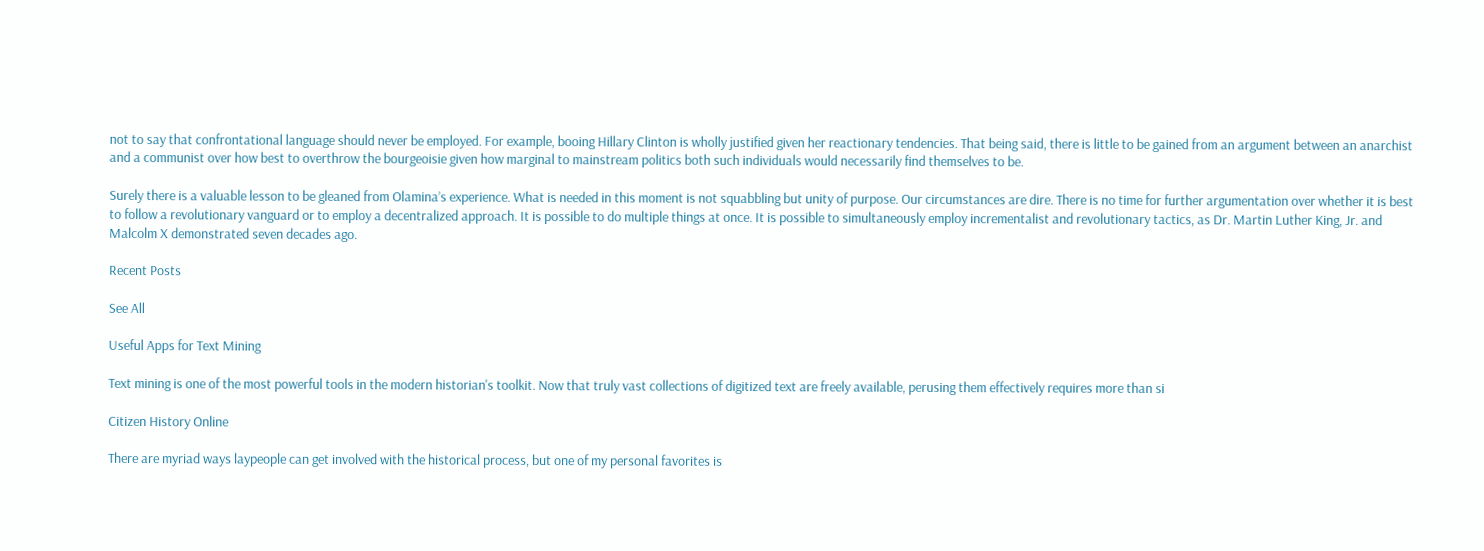not to say that confrontational language should never be employed. For example, booing Hillary Clinton is wholly justified given her reactionary tendencies. That being said, there is little to be gained from an argument between an anarchist and a communist over how best to overthrow the bourgeoisie given how marginal to mainstream politics both such individuals would necessarily find themselves to be.

Surely there is a valuable lesson to be gleaned from Olamina’s experience. What is needed in this moment is not squabbling but unity of purpose. Our circumstances are dire. There is no time for further argumentation over whether it is best to follow a revolutionary vanguard or to employ a decentralized approach. It is possible to do multiple things at once. It is possible to simultaneously employ incrementalist and revolutionary tactics, as Dr. Martin Luther King, Jr. and Malcolm X demonstrated seven decades ago.

Recent Posts

See All

Useful Apps for Text Mining

Text mining is one of the most powerful tools in the modern historian's toolkit. Now that truly vast collections of digitized text are freely available, perusing them effectively requires more than si

Citizen History Online

There are myriad ways laypeople can get involved with the historical process, but one of my personal favorites is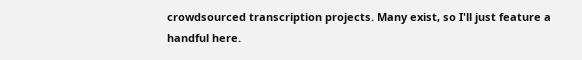crowdsourced transcription projects. Many exist, so I'll just feature a handful here.